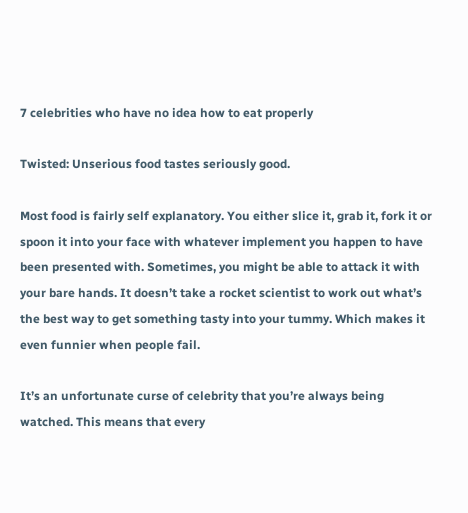7 celebrities who have no idea how to eat properly

Twisted: Unserious food tastes seriously good.

Most food is fairly self explanatory. You either slice it, grab it, fork it or spoon it into your face with whatever implement you happen to have been presented with. Sometimes, you might be able to attack it with your bare hands. It doesn’t take a rocket scientist to work out what’s the best way to get something tasty into your tummy. Which makes it even funnier when people fail.

It’s an unfortunate curse of celebrity that you’re always being watched. This means that every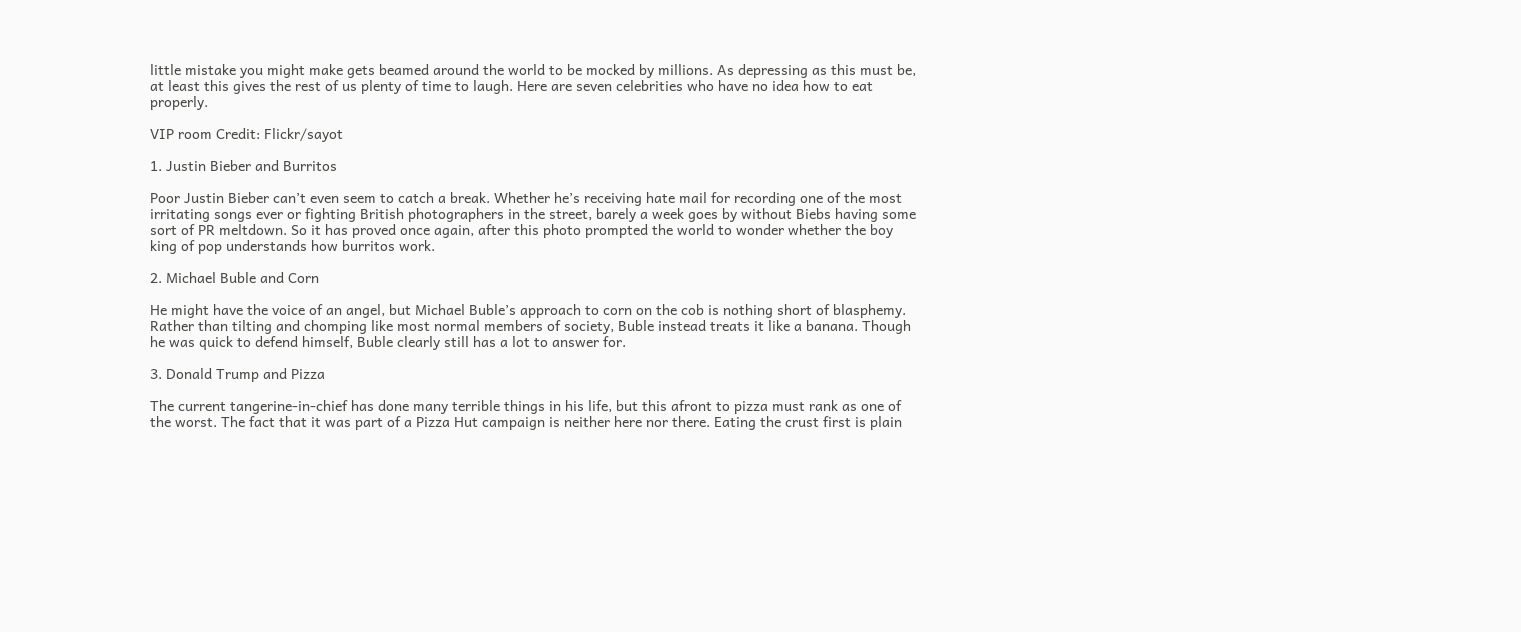little mistake you might make gets beamed around the world to be mocked by millions. As depressing as this must be, at least this gives the rest of us plenty of time to laugh. Here are seven celebrities who have no idea how to eat properly.

VIP room Credit: Flickr/sayot

1. Justin Bieber and Burritos

Poor Justin Bieber can’t even seem to catch a break. Whether he’s receiving hate mail for recording one of the most irritating songs ever or fighting British photographers in the street, barely a week goes by without Biebs having some sort of PR meltdown. So it has proved once again, after this photo prompted the world to wonder whether the boy king of pop understands how burritos work.

2. Michael Buble and Corn

He might have the voice of an angel, but Michael Buble’s approach to corn on the cob is nothing short of blasphemy. Rather than tilting and chomping like most normal members of society, Buble instead treats it like a banana. Though he was quick to defend himself, Buble clearly still has a lot to answer for.

3. Donald Trump and Pizza

The current tangerine-in-chief has done many terrible things in his life, but this afront to pizza must rank as one of the worst. The fact that it was part of a Pizza Hut campaign is neither here nor there. Eating the crust first is plain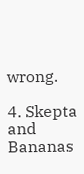wrong.

4. Skepta and Bananas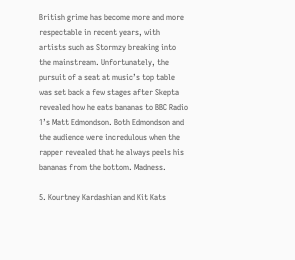British grime has become more and more respectable in recent years, with artists such as Stormzy breaking into the mainstream. Unfortunately, the pursuit of a seat at music’s top table was set back a few stages after Skepta revealed how he eats bananas to BBC Radio 1’s Matt Edmondson. Both Edmondson and the audience were incredulous when the rapper revealed that he always peels his bananas from the bottom. Madness.

5. Kourtney Kardashian and Kit Kats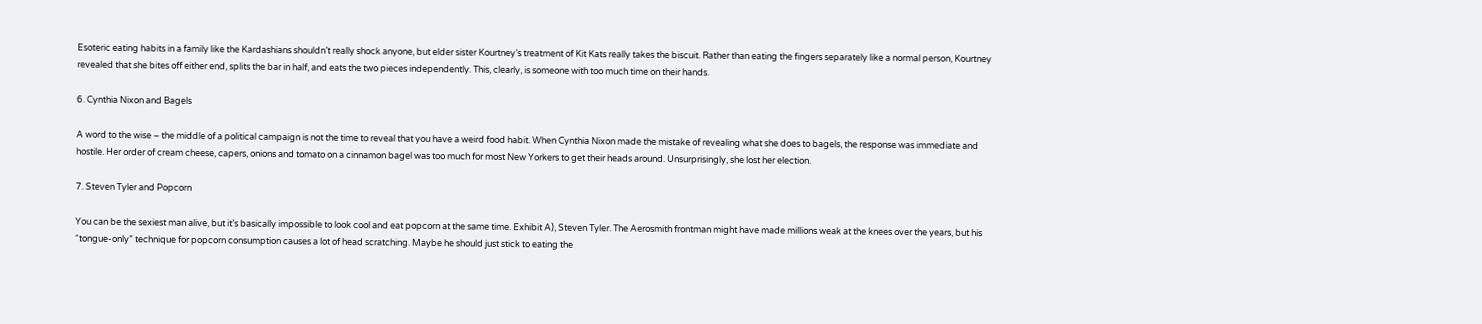Esoteric eating habits in a family like the Kardashians shouldn’t really shock anyone, but elder sister Kourtney’s treatment of Kit Kats really takes the biscuit. Rather than eating the fingers separately like a normal person, Kourtney revealed that she bites off either end, splits the bar in half, and eats the two pieces independently. This, clearly, is someone with too much time on their hands.

6. Cynthia Nixon and Bagels

A word to the wise – the middle of a political campaign is not the time to reveal that you have a weird food habit. When Cynthia Nixon made the mistake of revealing what she does to bagels, the response was immediate and hostile. Her order of cream cheese, capers, onions and tomato on a cinnamon bagel was too much for most New Yorkers to get their heads around. Unsurprisingly, she lost her election.

7. Steven Tyler and Popcorn

You can be the sexiest man alive, but it’s basically impossible to look cool and eat popcorn at the same time. Exhibit A), Steven Tyler. The Aerosmith frontman might have made millions weak at the knees over the years, but his “tongue-only” technique for popcorn consumption causes a lot of head scratching. Maybe he should just stick to eating the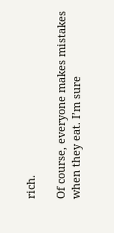rich.

Of course, everyone makes mistakes when they eat. I’m sure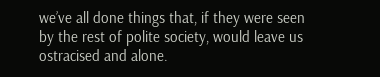we’ve all done things that, if they were seen by the rest of polite society, would leave us ostracised and alone.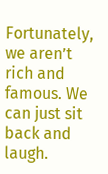Fortunately, we aren’t rich and famous. We can just sit back and laugh.